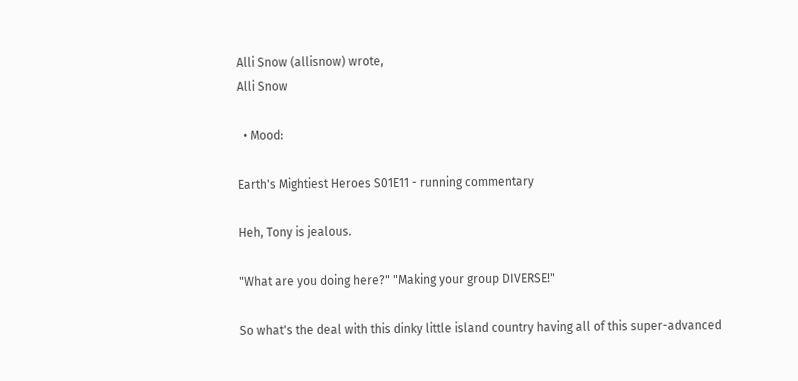Alli Snow (allisnow) wrote,
Alli Snow

  • Mood:

Earth's Mightiest Heroes S01E11 - running commentary

Heh, Tony is jealous.

"What are you doing here?" "Making your group DIVERSE!"

So what's the deal with this dinky little island country having all of this super-advanced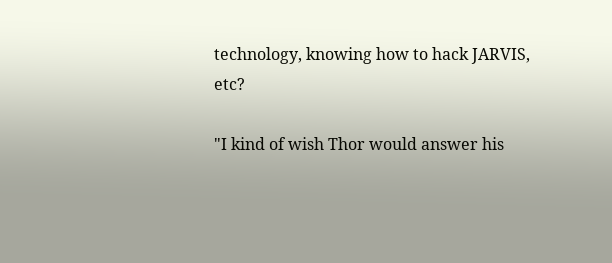technology, knowing how to hack JARVIS, etc?

"I kind of wish Thor would answer his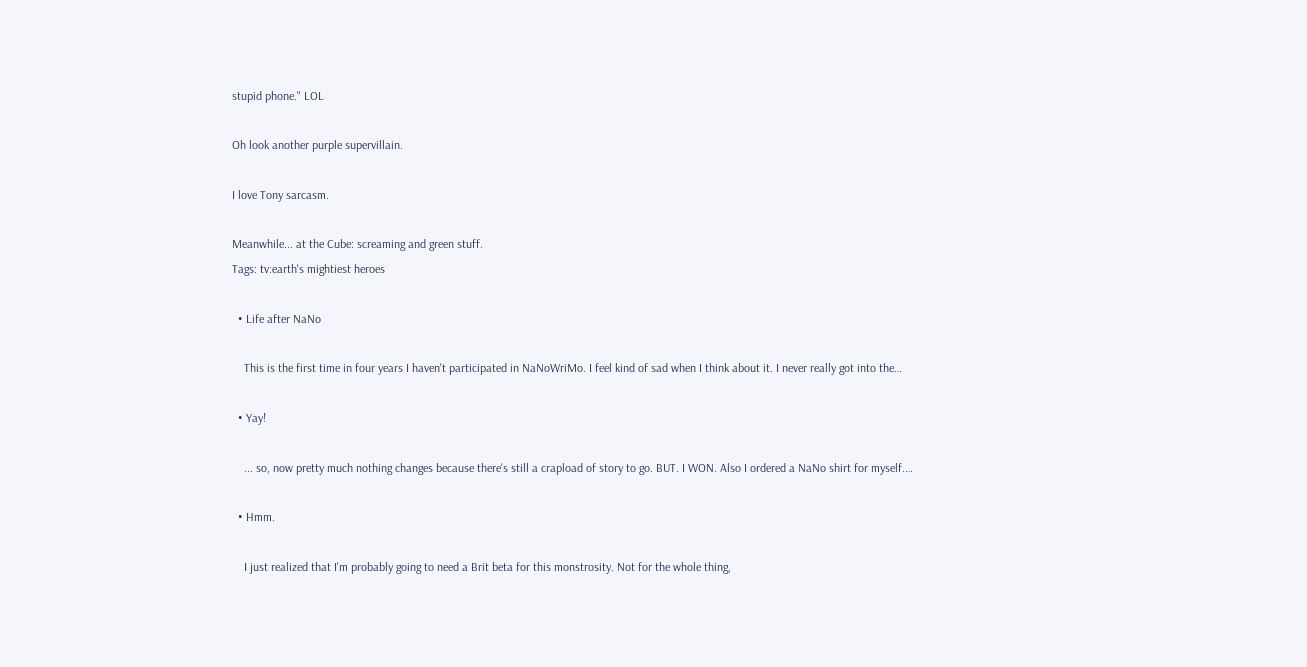stupid phone." LOL

Oh look another purple supervillain.

I love Tony sarcasm.

Meanwhile... at the Cube: screaming and green stuff.
Tags: tv:earth's mightiest heroes

  • Life after NaNo

    This is the first time in four years I haven't participated in NaNoWriMo. I feel kind of sad when I think about it. I never really got into the…

  • Yay!

    ... so, now pretty much nothing changes because there's still a crapload of story to go. BUT. I WON. Also I ordered a NaNo shirt for myself.…

  • Hmm.

    I just realized that I'm probably going to need a Brit beta for this monstrosity. Not for the whole thing,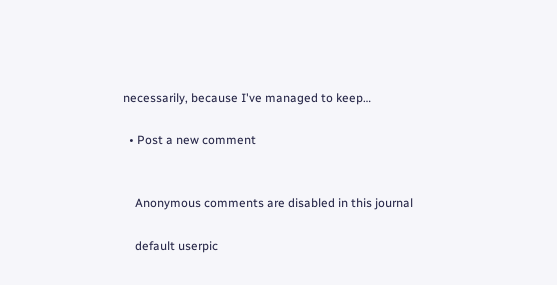necessarily, because I've managed to keep…

  • Post a new comment


    Anonymous comments are disabled in this journal

    default userpic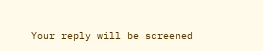Your reply will be screened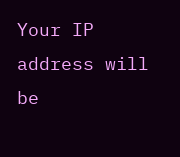Your IP address will be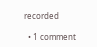recorded

  • 1 comment